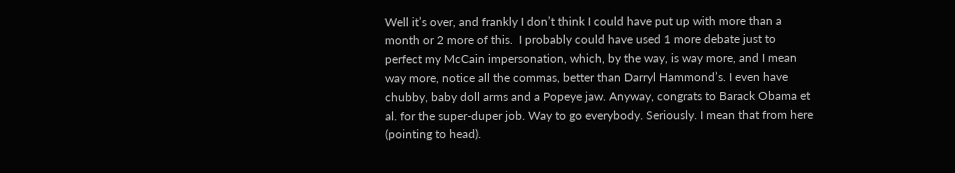Well it’s over, and frankly I don’t think I could have put up with more than a month or 2 more of this.  I probably could have used 1 more debate just to perfect my McCain impersonation, which, by the way, is way more, and I mean way more, notice all the commas, better than Darryl Hammond’s. I even have chubby, baby doll arms and a Popeye jaw. Anyway, congrats to Barack Obama et al. for the super-duper job. Way to go everybody. Seriously. I mean that from here (pointing to head).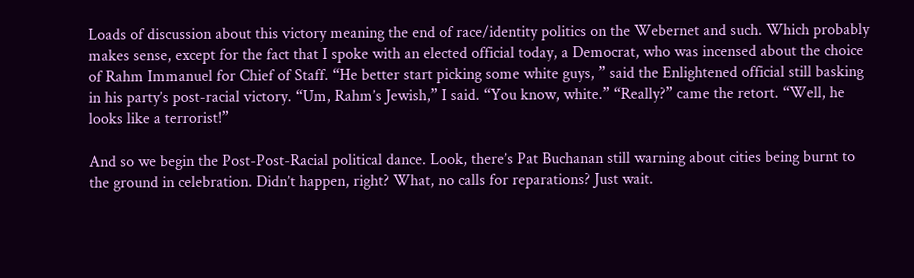Loads of discussion about this victory meaning the end of race/identity politics on the Webernet and such. Which probably makes sense, except for the fact that I spoke with an elected official today, a Democrat, who was incensed about the choice of Rahm Immanuel for Chief of Staff. “He better start picking some white guys, ” said the Enlightened official still basking in his party’s post-racial victory. “Um, Rahm’s Jewish,” I said. “You know, white.” “Really?” came the retort. “Well, he looks like a terrorist!”

And so we begin the Post-Post-Racial political dance. Look, there’s Pat Buchanan still warning about cities being burnt to the ground in celebration. Didn’t happen, right? What, no calls for reparations? Just wait.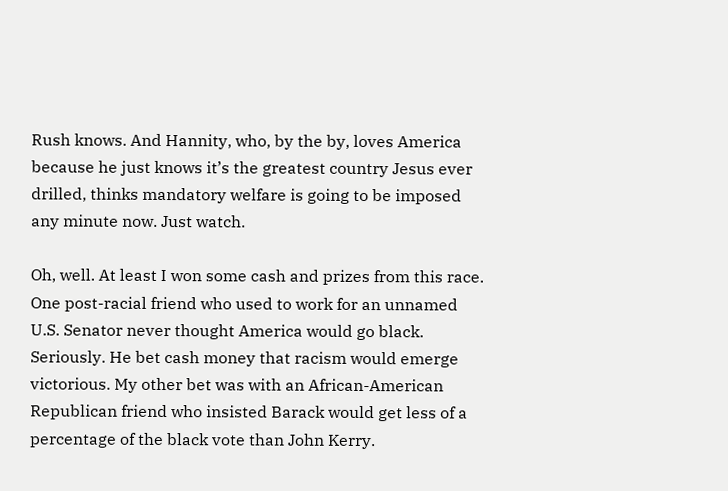Rush knows. And Hannity, who, by the by, loves America because he just knows it’s the greatest country Jesus ever drilled, thinks mandatory welfare is going to be imposed any minute now. Just watch.

Oh, well. At least I won some cash and prizes from this race. One post-racial friend who used to work for an unnamed U.S. Senator never thought America would go black. Seriously. He bet cash money that racism would emerge victorious. My other bet was with an African-American Republican friend who insisted Barack would get less of a percentage of the black vote than John Kerry.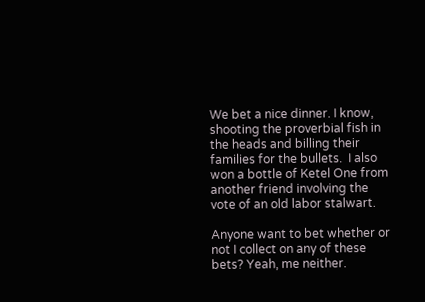We bet a nice dinner. I know, shooting the proverbial fish in the heads and billing their families for the bullets.  I also won a bottle of Ketel One from another friend involving the vote of an old labor stalwart.

Anyone want to bet whether or not I collect on any of these bets? Yeah, me neither.